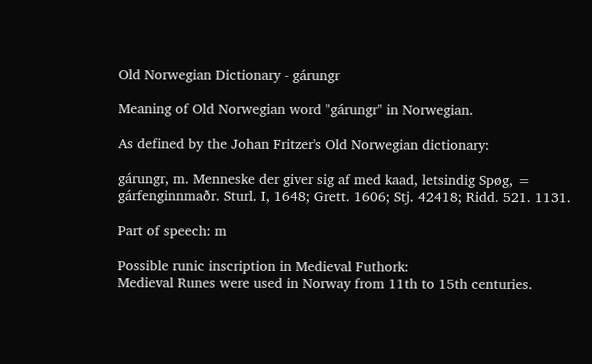Old Norwegian Dictionary - gárungr

Meaning of Old Norwegian word "gárungr" in Norwegian.

As defined by the Johan Fritzer's Old Norwegian dictionary:

gárungr, m. Menneske der giver sig af med kaad, letsindig Spøg, = gárfenginnmaðr. Sturl. I, 1648; Grett. 1606; Stj. 42418; Ridd. 521. 1131.

Part of speech: m

Possible runic inscription in Medieval Futhork:
Medieval Runes were used in Norway from 11th to 15th centuries.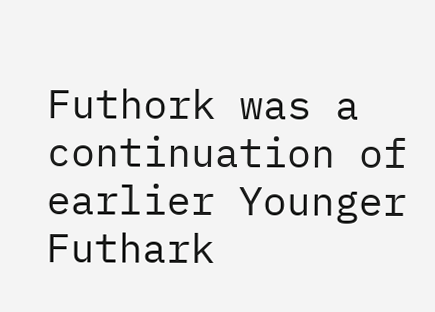Futhork was a continuation of earlier Younger Futhark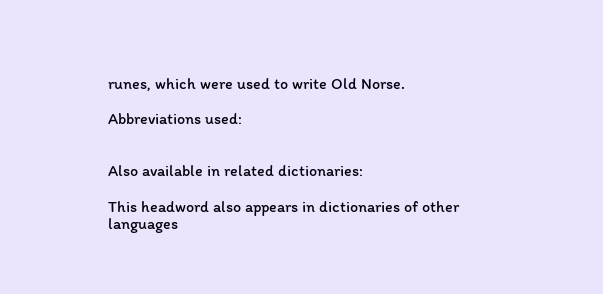runes, which were used to write Old Norse.

Abbreviations used:


Also available in related dictionaries:

This headword also appears in dictionaries of other languages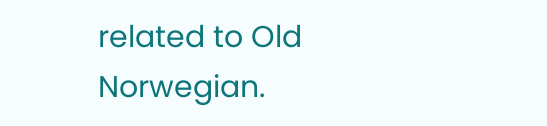related to Old Norwegian.